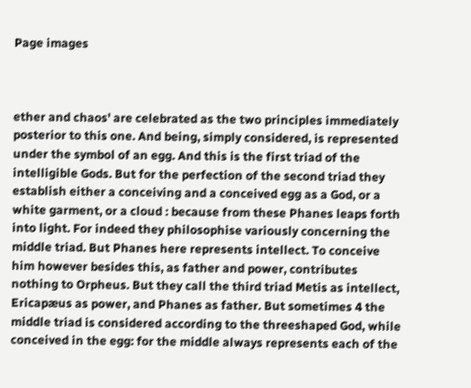Page images



ether and chaos' are celebrated as the two principles immediately posterior to this one. And being, simply considered, is represented under the symbol of an egg. And this is the first triad of the intelligible Gods. But for the perfection of the second triad they establish either a conceiving and a conceived egg as a God, or a white garment, or a cloud : because from these Phanes leaps forth into light. For indeed they philosophise variously concerning the middle triad. But Phanes here represents intellect. To conceive him however besides this, as father and power, contributes nothing to Orpheus. But they call the third triad Metis as intellect, Ericapæus as power, and Phanes as father. But sometimes 4 the middle triad is considered according to the threeshaped God, while conceived in the egg: for the middle always represents each of the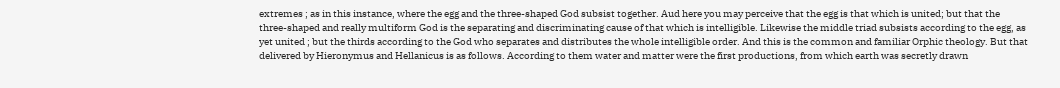extremes ; as in this instance, where the egg and the three-shaped God subsist together. Aud here you may perceive that the egg is that which is united; but that the three-shaped and really multiform God is the separating and discriminating cause of that which is intelligible. Likewise the middle triad subsists according to the egg, as yet united ; but the thirds according to the God who separates and distributes the whole intelligible order. And this is the common and familiar Orphic theology. But that delivered by Hieronymus and Hellanicus is as follows. According to them water and matter were the first productions, from which earth was secretly drawn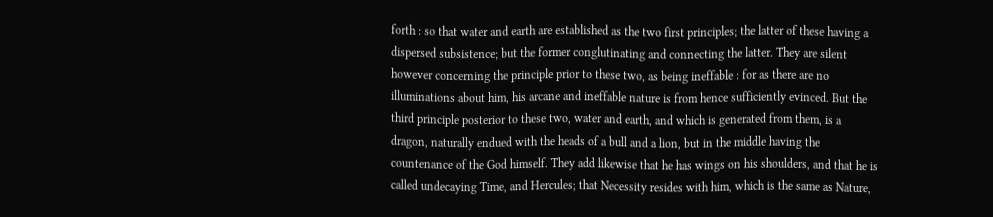forth : so that water and earth are established as the two first principles; the latter of these having a dispersed subsistence; but the former conglutinating and connecting the latter. They are silent however concerning the principle prior to these two, as being ineffable : for as there are no illuminations about him, his arcane and ineffable nature is from hence sufficiently evinced. But the third principle posterior to these two, water and earth, and which is generated from them, is a dragon, naturally endued with the heads of a bull and a lion, but in the middle having the countenance of the God himself. They add likewise that he has wings on his shoulders, and that he is called undecaying Time, and Hercules; that Necessity resides with him, which is the same as Nature,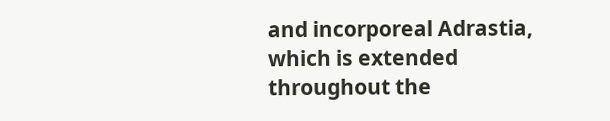and incorporeal Adrastia, which is extended throughout the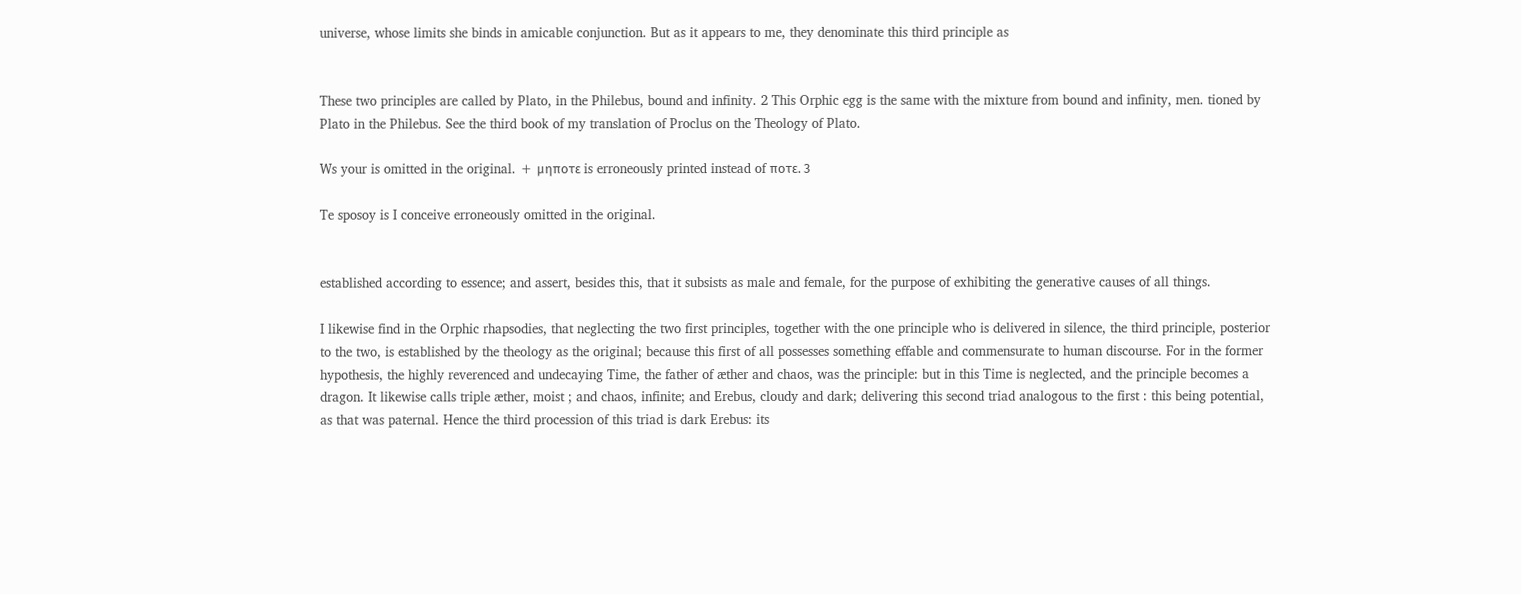universe, whose limits she binds in amicable conjunction. But as it appears to me, they denominate this third principle as


These two principles are called by Plato, in the Philebus, bound and infinity. 2 This Orphic egg is the same with the mixture from bound and infinity, men. tioned by Plato in the Philebus. See the third book of my translation of Proclus on the Theology of Plato.

Ws your is omitted in the original. + μηποτε is erroneously printed instead of ποτε. 3

Te sposoy is I conceive erroneously omitted in the original.


established according to essence; and assert, besides this, that it subsists as male and female, for the purpose of exhibiting the generative causes of all things.

I likewise find in the Orphic rhapsodies, that neglecting the two first principles, together with the one principle who is delivered in silence, the third principle, posterior to the two, is established by the theology as the original; because this first of all possesses something effable and commensurate to human discourse. For in the former hypothesis, the highly reverenced and undecaying Time, the father of æther and chaos, was the principle: but in this Time is neglected, and the principle becomes a dragon. It likewise calls triple æther, moist ; and chaos, infinite; and Erebus, cloudy and dark; delivering this second triad analogous to the first : this being potential, as that was paternal. Hence the third procession of this triad is dark Erebus: its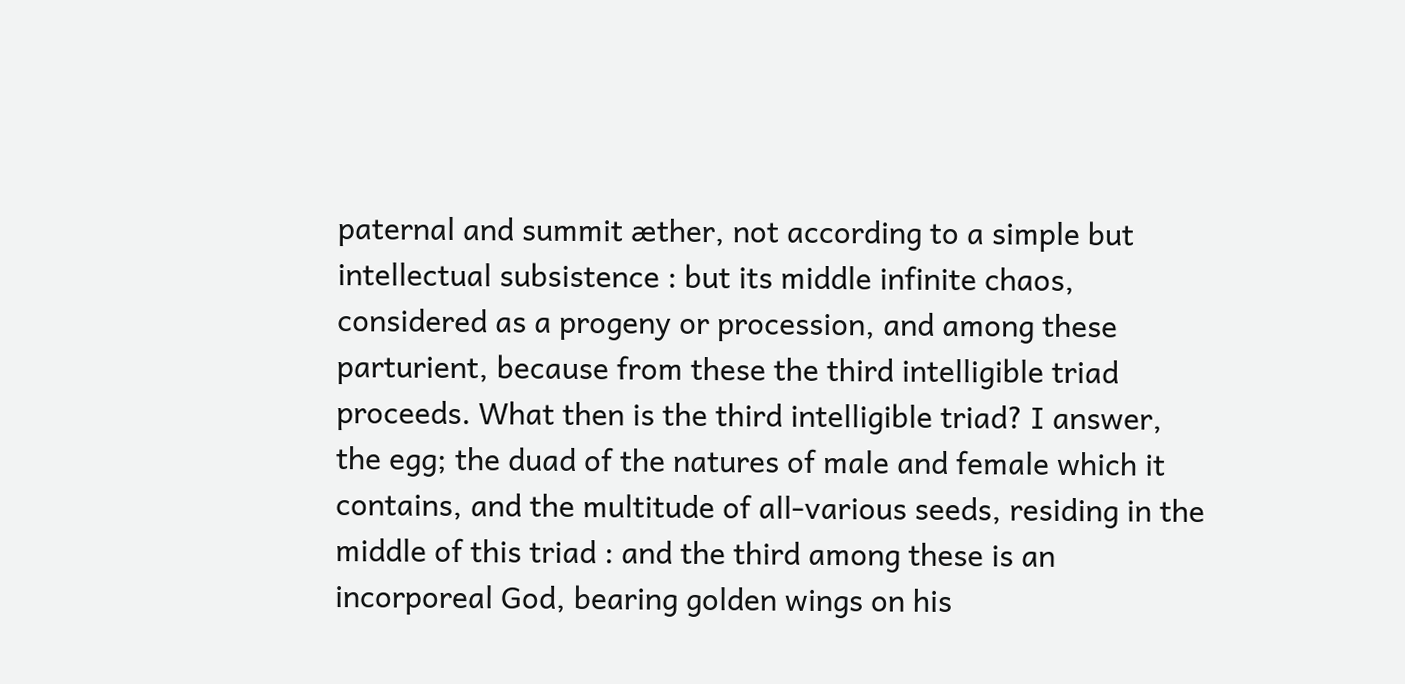paternal and summit æther, not according to a simple but intellectual subsistence : but its middle infinite chaos, considered as a progeny or procession, and among these parturient, because from these the third intelligible triad proceeds. What then is the third intelligible triad? I answer, the egg; the duad of the natures of male and female which it contains, and the multitude of all-various seeds, residing in the middle of this triad : and the third among these is an incorporeal God, bearing golden wings on his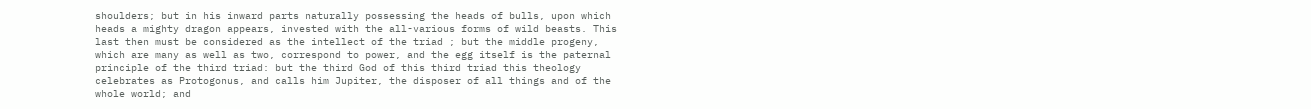shoulders; but in his inward parts naturally possessing the heads of bulls, upon which heads a mighty dragon appears, invested with the all-various forms of wild beasts. This last then must be considered as the intellect of the triad ; but the middle progeny, which are many as well as two, correspond to power, and the egg itself is the paternal principle of the third triad: but the third God of this third triad this theology celebrates as Protogonus, and calls him Jupiter, the disposer of all things and of the whole world; and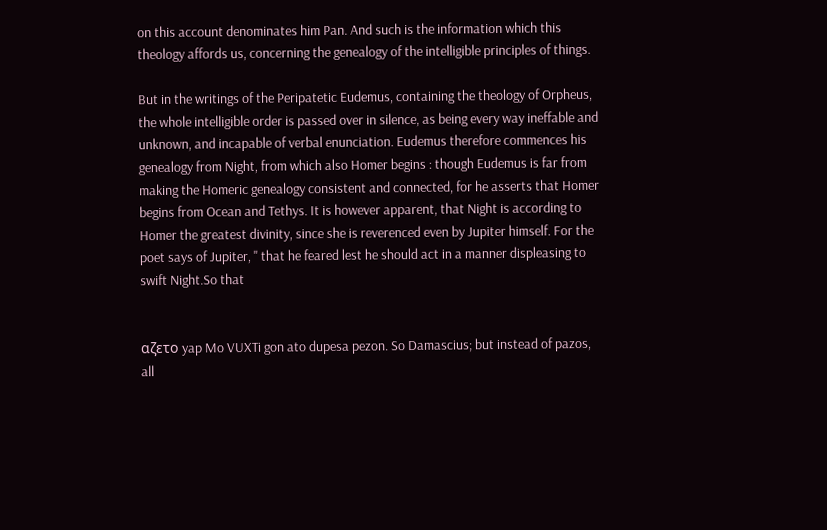on this account denominates him Pan. And such is the information which this theology affords us, concerning the genealogy of the intelligible principles of things.

But in the writings of the Peripatetic Eudemus, containing the theology of Orpheus, the whole intelligible order is passed over in silence, as being every way ineffable and unknown, and incapable of verbal enunciation. Eudemus therefore commences his genealogy from Night, from which also Homer begins : though Eudemus is far from making the Homeric genealogy consistent and connected, for he asserts that Homer begins from Ocean and Tethys. It is however apparent, that Night is according to Homer the greatest divinity, since she is reverenced even by Jupiter himself. For the poet says of Jupiter, " that he feared lest he should act in a manner displeasing to swift Night.So that


αζετο yap Mo VUXTi gon ato dupesa pezon. So Damascius; but instead of pazos, all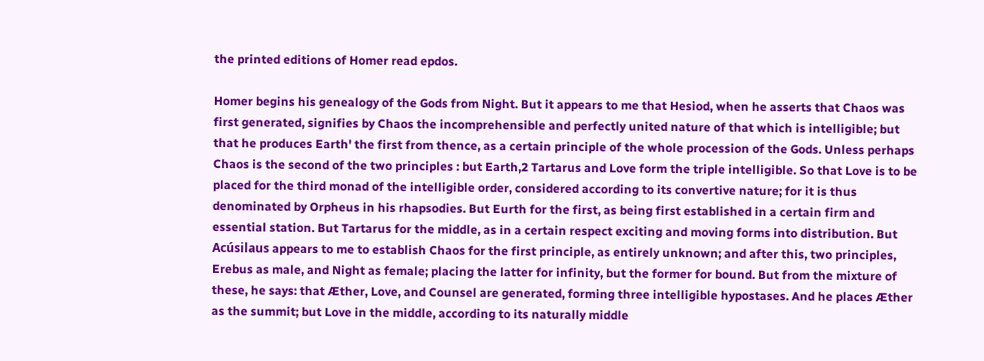the printed editions of Homer read epdos.

Homer begins his genealogy of the Gods from Night. But it appears to me that Hesiod, when he asserts that Chaos was first generated, signifies by Chaos the incomprehensible and perfectly united nature of that which is intelligible; but that he produces Earth' the first from thence, as a certain principle of the whole procession of the Gods. Unless perhaps Chaos is the second of the two principles : but Earth,2 Tartarus and Love form the triple intelligible. So that Love is to be placed for the third monad of the intelligible order, considered according to its convertive nature; for it is thus denominated by Orpheus in his rhapsodies. But Eurth for the first, as being first established in a certain firm and essential station. But Tartarus for the middle, as in a certain respect exciting and moving forms into distribution. But Acúsilaus appears to me to establish Chaos for the first principle, as entirely unknown; and after this, two principles, Erebus as male, and Night as female; placing the latter for infinity, but the former for bound. But from the mixture of these, he says: that Æther, Love, and Counsel are generated, forming three intelligible hypostases. And he places Æther as the summit; but Love in the middle, according to its naturally middle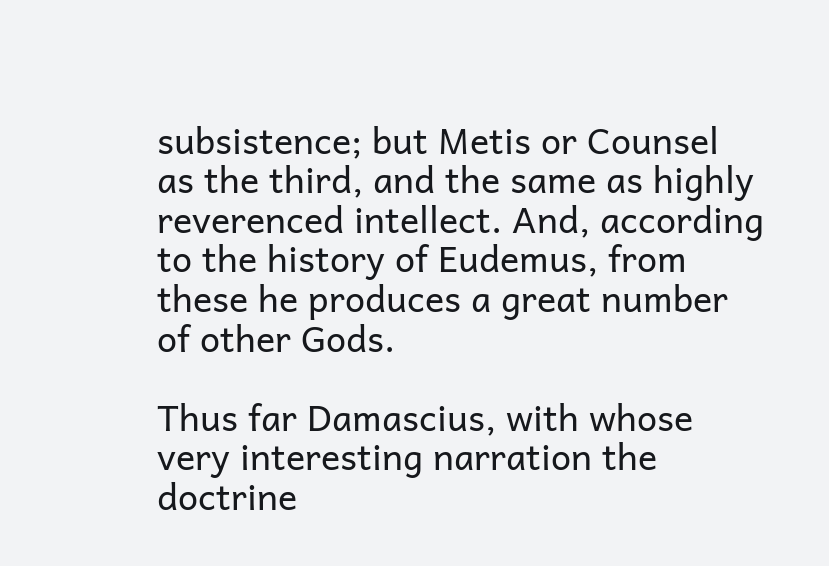subsistence; but Metis or Counsel as the third, and the same as highly reverenced intellect. And, according to the history of Eudemus, from these he produces a great number of other Gods.

Thus far Damascius, with whose very interesting narration the doctrine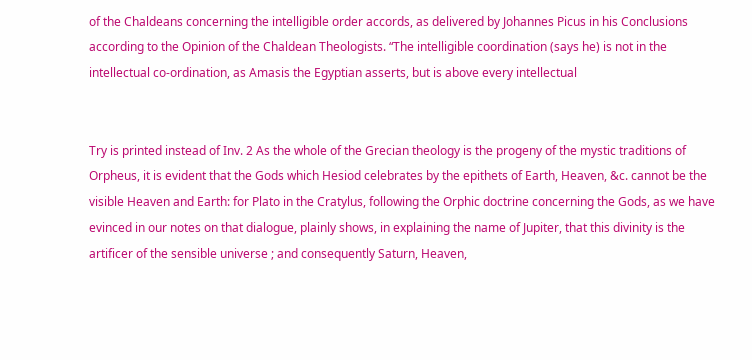of the Chaldeans concerning the intelligible order accords, as delivered by Johannes Picus in his Conclusions according to the Opinion of the Chaldean Theologists. “The intelligible coordination (says he) is not in the intellectual co-ordination, as Amasis the Egyptian asserts, but is above every intellectual


Try is printed instead of Inv. 2 As the whole of the Grecian theology is the progeny of the mystic traditions of Orpheus, it is evident that the Gods which Hesiod celebrates by the epithets of Earth, Heaven, &c. cannot be the visible Heaven and Earth: for Plato in the Cratylus, following the Orphic doctrine concerning the Gods, as we have evinced in our notes on that dialogue, plainly shows, in explaining the name of Jupiter, that this divinity is the artificer of the sensible universe ; and consequently Saturn, Heaven,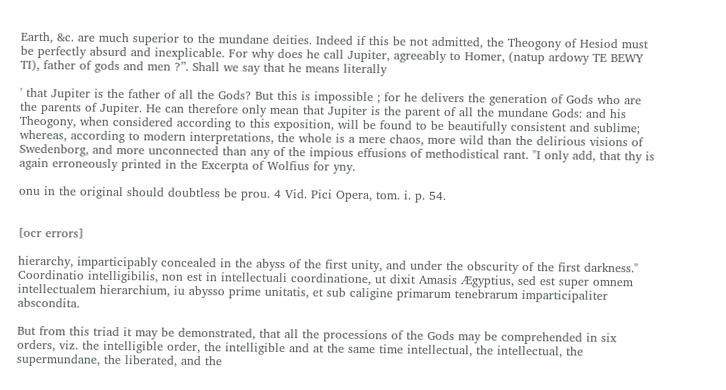Earth, &c. are much superior to the mundane deities. Indeed if this be not admitted, the Theogony of Hesiod must be perfectly absurd and inexplicable. For why does he call Jupiter, agreeably to Homer, (natup ardowy TE BEWY TI), father of gods and men ?”. Shall we say that he means literally

' that Jupiter is the father of all the Gods? But this is impossible ; for he delivers the generation of Gods who are the parents of Jupiter. He can therefore only mean that Jupiter is the parent of all the mundane Gods: and his Theogony, when considered according to this exposition, will be found to be beautifully consistent and sublime; whereas, according to modern interpretations, the whole is a mere chaos, more wild than the delirious visions of Swedenborg, and more unconnected than any of the impious effusions of methodistical rant. "I only add, that thy is again erroneously printed in the Excerpta of Wolfius for yny.

onu in the original should doubtless be prou. 4 Vid. Pici Opera, tom. i. p. 54.


[ocr errors]

hierarchy, imparticipably concealed in the abyss of the first unity, and under the obscurity of the first darkness." Coordinatio intelligibilis, non est in intellectuali coordinatione, ut dixit Amasis Ægyptius, sed est super omnem intellectualem hierarchium, iu abysso prime unitatis, et sub caligine primarum tenebrarum imparticipaliter abscondita.

But from this triad it may be demonstrated, that all the processions of the Gods may be comprehended in six orders, viz. the intelligible order, the intelligible and at the same time intellectual, the intellectual, the supermundane, the liberated, and the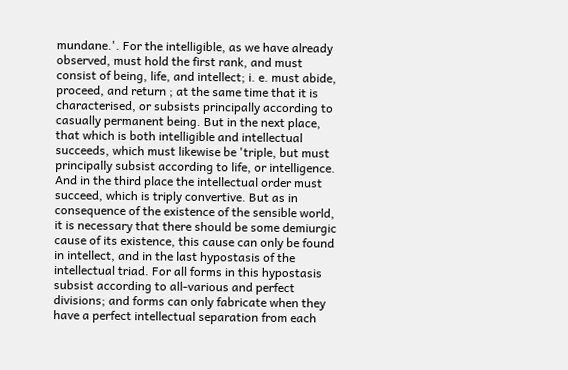mundane.'. For the intelligible, as we have already observed, must hold the first rank, and must consist of being, life, and intellect; i. e. must abide, proceed, and return ; at the same time that it is characterised, or subsists principally according to casually permanent being. But in the next place, that which is both intelligible and intellectual succeeds, which must likewise be 'triple, but must principally subsist according to life, or intelligence. And in the third place the intellectual order must succeed, which is triply convertive. But as in consequence of the existence of the sensible world, it is necessary that there should be some demiurgic cause of its existence, this cause can only be found in intellect, and in the last hypostasis of the intellectual triad. For all forms in this hypostasis subsist according to all-various and perfect divisions; and forms can only fabricate when they have a perfect intellectual separation from each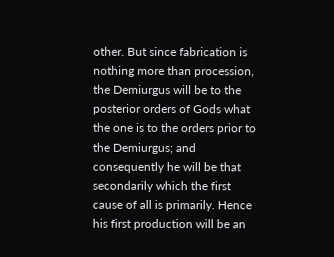other. But since fabrication is nothing more than procession, the Demiurgus will be to the posterior orders of Gods what the one is to the orders prior to the Demiurgus; and consequently he will be that secondarily which the first cause of all is primarily. Hence his first production will be an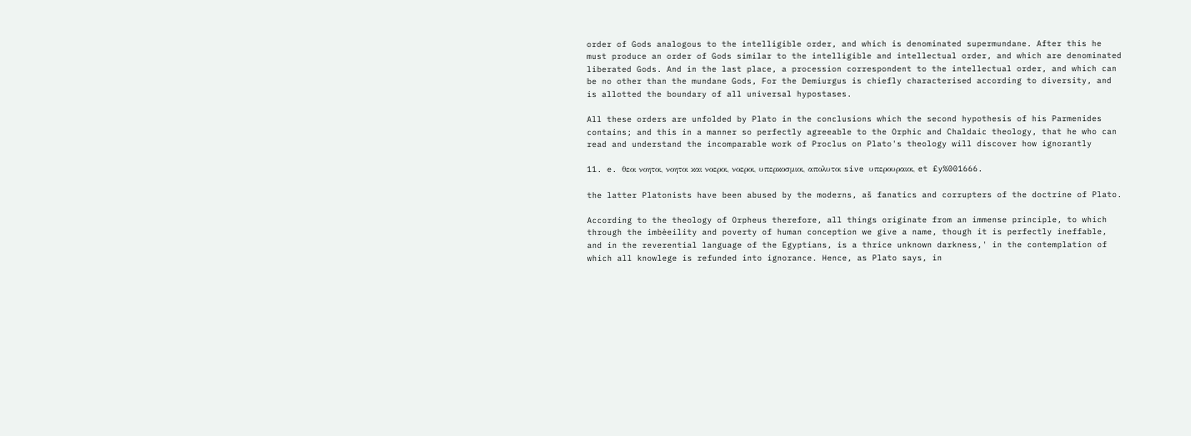order of Gods analogous to the intelligible order, and which is denominated supermundane. After this he must produce an order of Gods similar to the intelligible and intellectual order, and which are denominated liberated Gods. And in the last place, a procession correspondent to the intellectual order, and which can be no other than the mundane Gods, For the Demiurgus is chiefly characterised according to diversity, and is allotted the boundary of all universal hypostases.

All these orders are unfolded by Plato in the conclusions which the second hypothesis of his Parmenides contains; and this in a manner so perfectly agreeable to the Orphic and Chaldaic theology, that he who can read and understand the incomparable work of Proclus on Plato's theology will discover how ignorantly

11. e. θεοι νοητοι, νοητοι και νοεροι, νοεροι, υπερκοσμιοι, απολυτοι sive υπερουραιοι, et £y%001666.

the latter Platonists have been abused by the moderns, aš fanatics and corrupters of the doctrine of Plato.

According to the theology of Orpheus therefore, all things originate from an immense principle, to which through the imbèeility and poverty of human conception we give a name, though it is perfectly ineffable, and in the reverential language of the Egyptians, is a thrice unknown darkness,' in the contemplation of which all knowlege is refunded into ignorance. Hence, as Plato says, in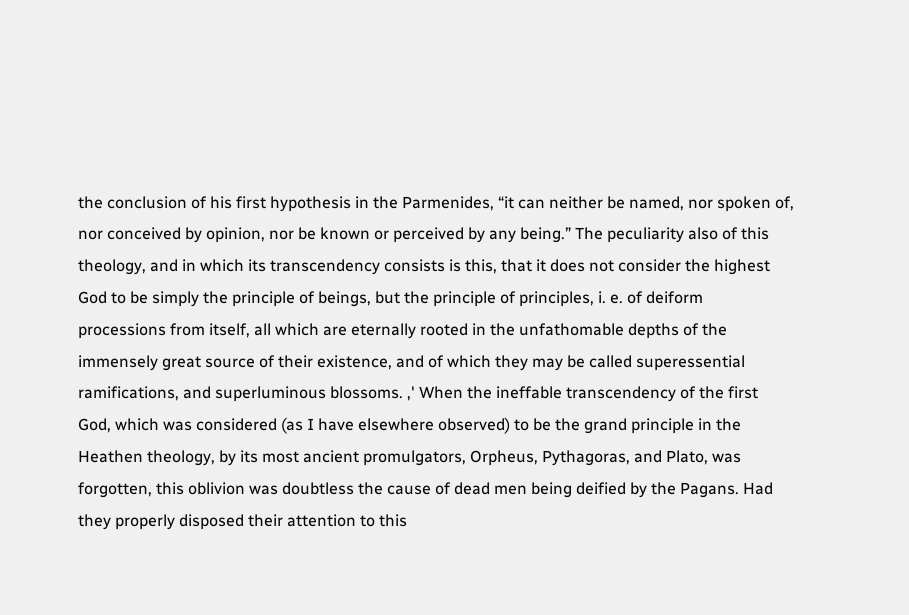the conclusion of his first hypothesis in the Parmenides, “it can neither be named, nor spoken of, nor conceived by opinion, nor be known or perceived by any being.” The peculiarity also of this theology, and in which its transcendency consists is this, that it does not consider the highest God to be simply the principle of beings, but the principle of principles, i. e. of deiform processions from itself, all which are eternally rooted in the unfathomable depths of the immensely great source of their existence, and of which they may be called superessential ramifications, and superluminous blossoms. ,' When the ineffable transcendency of the first God, which was considered (as I have elsewhere observed) to be the grand principle in the Heathen theology, by its most ancient promulgators, Orpheus, Pythagoras, and Plato, was forgotten, this oblivion was doubtless the cause of dead men being deified by the Pagans. Had they properly disposed their attention to this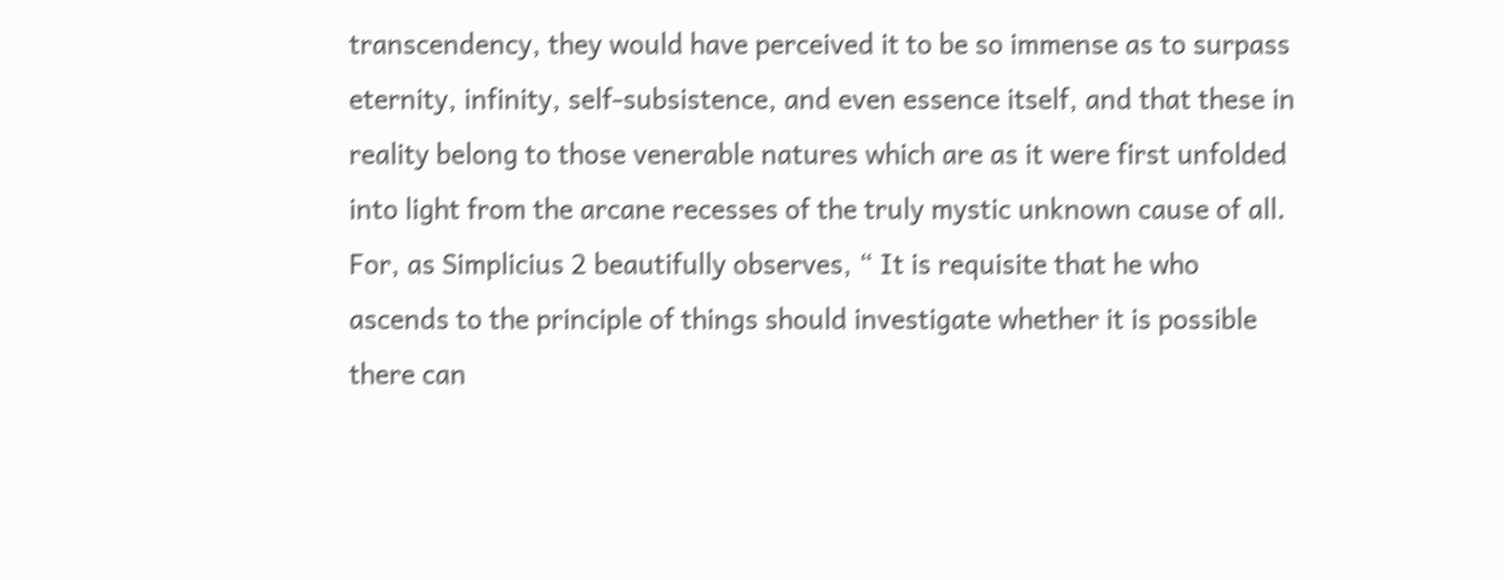transcendency, they would have perceived it to be so immense as to surpass eternity, infinity, self-subsistence, and even essence itself, and that these in reality belong to those venerable natures which are as it were first unfolded into light from the arcane recesses of the truly mystic unknown cause of all. For, as Simplicius 2 beautifully observes, “ It is requisite that he who ascends to the principle of things should investigate whether it is possible there can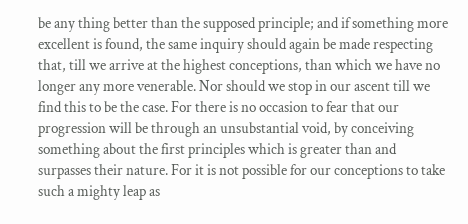be any thing better than the supposed principle; and if something more excellent is found, the same inquiry should again be made respecting that, till we arrive at the highest conceptions, than which we have no longer any more venerable. Nor should we stop in our ascent till we find this to be the case. For there is no occasion to fear that our progression will be through an unsubstantial void, by conceiving something about the first principles which is greater than and surpasses their nature. For it is not possible for our conceptions to take such a mighty leap as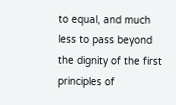to equal, and much less to pass beyond the dignity of the first principles of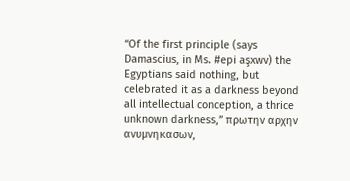“Of the first principle (says Damascius, in Ms. #epi aşxwv) the Egyptians said nothing, but celebrated it as a darkness beyond all intellectual conception, a thrice unknown darkness,” πρωτην αρχην ανυμνηκασων,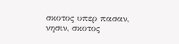σκοτος υπερ πασαν, νησιν, σκοτος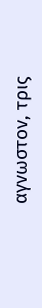αγνωστον, τρις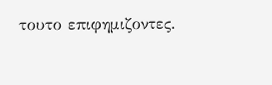τουτο επιφημιζοντες.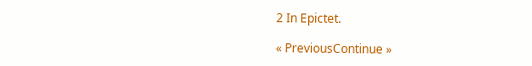2 In Epictet.

« PreviousContinue »